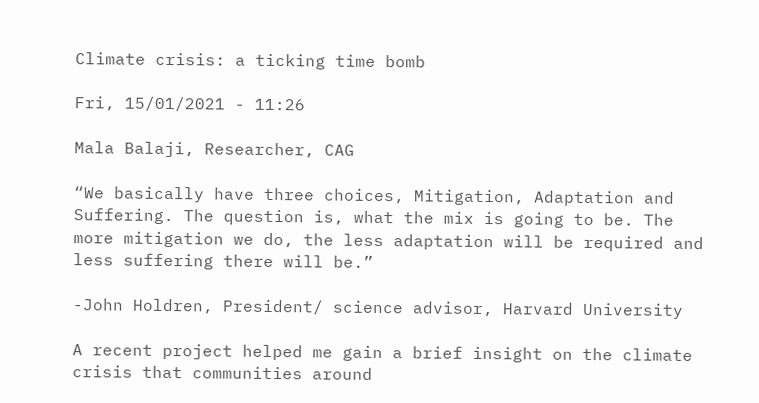Climate crisis: a ticking time bomb

Fri, 15/01/2021 - 11:26

Mala Balaji, Researcher, CAG

“We basically have three choices, Mitigation, Adaptation and Suffering. The question is, what the mix is going to be. The more mitigation we do, the less adaptation will be required and less suffering there will be.”

-John Holdren, President/ science advisor, Harvard University

A recent project helped me gain a brief insight on the climate crisis that communities around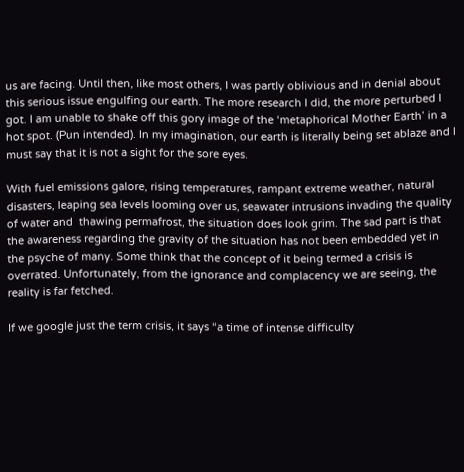us are facing. Until then, like most others, I was partly oblivious and in denial about this serious issue engulfing our earth. The more research I did, the more perturbed I got. I am unable to shake off this gory image of the ‘metaphorical Mother Earth’ in a hot spot. (Pun intended). In my imagination, our earth is literally being set ablaze and I must say that it is not a sight for the sore eyes.

With fuel emissions galore, rising temperatures, rampant extreme weather, natural disasters, leaping sea levels looming over us, seawater intrusions invading the quality of water and  thawing permafrost, the situation does look grim. The sad part is that the awareness regarding the gravity of the situation has not been embedded yet in the psyche of many. Some think that the concept of it being termed a crisis is overrated. Unfortunately, from the ignorance and complacency we are seeing, the reality is far fetched.

If we google just the term crisis, it says “a time of intense difficulty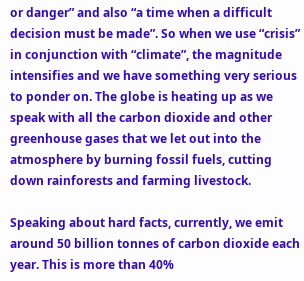or danger” and also “a time when a difficult decision must be made”. So when we use “crisis” in conjunction with “climate”, the magnitude intensifies and we have something very serious to ponder on. The globe is heating up as we speak with all the carbon dioxide and other greenhouse gases that we let out into the atmosphere by burning fossil fuels, cutting down rainforests and farming livestock.

Speaking about hard facts, currently, we emit around 50 billion tonnes of carbon dioxide each year. This is more than 40%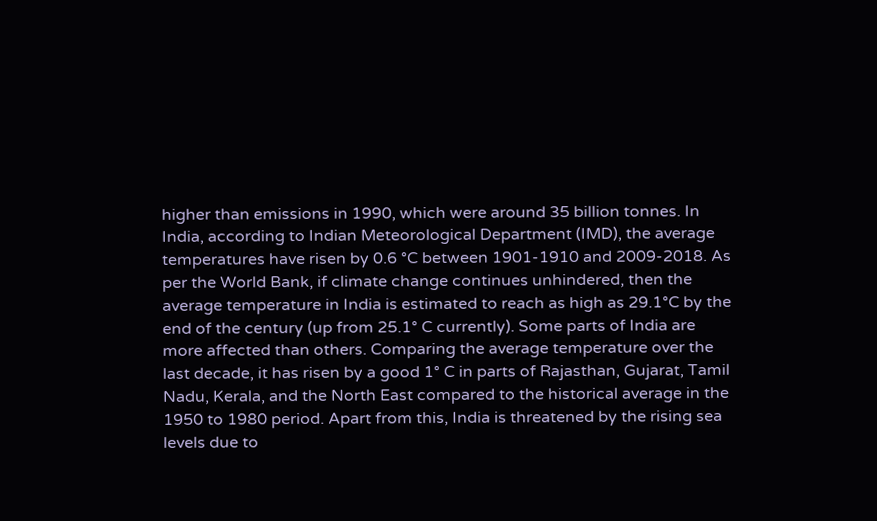higher than emissions in 1990, which were around 35 billion tonnes. In India, according to Indian Meteorological Department (IMD), the average temperatures have risen by 0.6 °C between 1901-1910 and 2009-2018. As per the World Bank, if climate change continues unhindered, then the average temperature in India is estimated to reach as high as 29.1°C by the end of the century (up from 25.1° C currently). Some parts of India are more affected than others. Comparing the average temperature over the last decade, it has risen by a good 1° C in parts of Rajasthan, Gujarat, Tamil Nadu, Kerala, and the North East compared to the historical average in the 1950 to 1980 period. Apart from this, India is threatened by the rising sea levels due to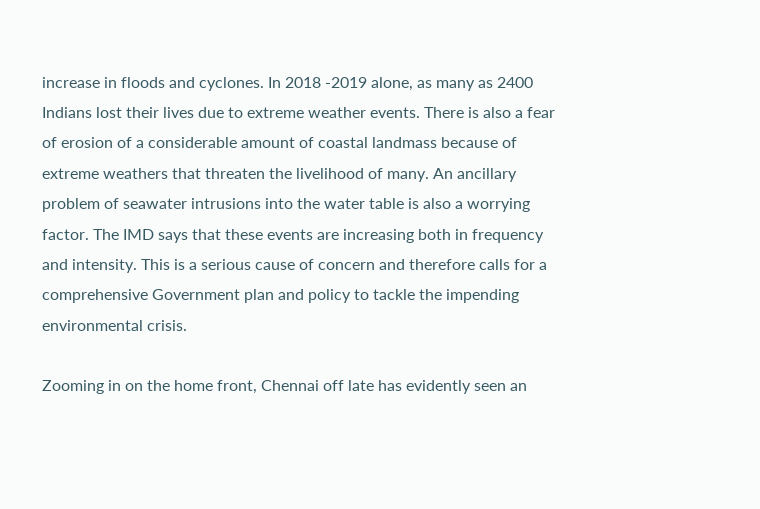increase in floods and cyclones. In 2018 -2019 alone, as many as 2400 Indians lost their lives due to extreme weather events. There is also a fear of erosion of a considerable amount of coastal landmass because of extreme weathers that threaten the livelihood of many. An ancillary problem of seawater intrusions into the water table is also a worrying factor. The IMD says that these events are increasing both in frequency and intensity. This is a serious cause of concern and therefore calls for a comprehensive Government plan and policy to tackle the impending environmental crisis.

Zooming in on the home front, Chennai off late has evidently seen an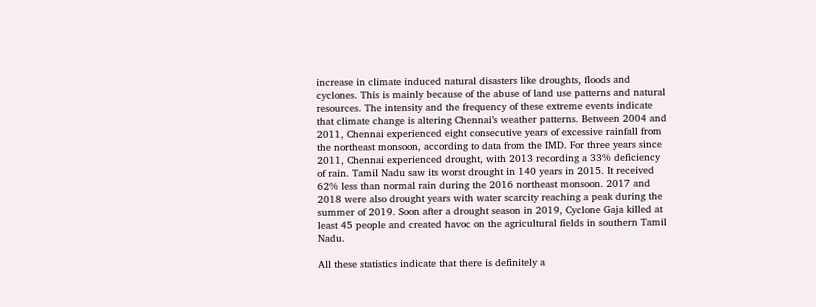increase in climate induced natural disasters like droughts, floods and cyclones. This is mainly because of the abuse of land use patterns and natural resources. The intensity and the frequency of these extreme events indicate that climate change is altering Chennai’s weather patterns. Between 2004 and 2011, Chennai experienced eight consecutive years of excessive rainfall from the northeast monsoon, according to data from the IMD. For three years since 2011, Chennai experienced drought, with 2013 recording a 33% deficiency of rain. Tamil Nadu saw its worst drought in 140 years in 2015. It received 62% less than normal rain during the 2016 northeast monsoon. 2017 and 2018 were also drought years with water scarcity reaching a peak during the summer of 2019. Soon after a drought season in 2019, Cyclone Gaja killed at least 45 people and created havoc on the agricultural fields in southern Tamil Nadu.

All these statistics indicate that there is definitely a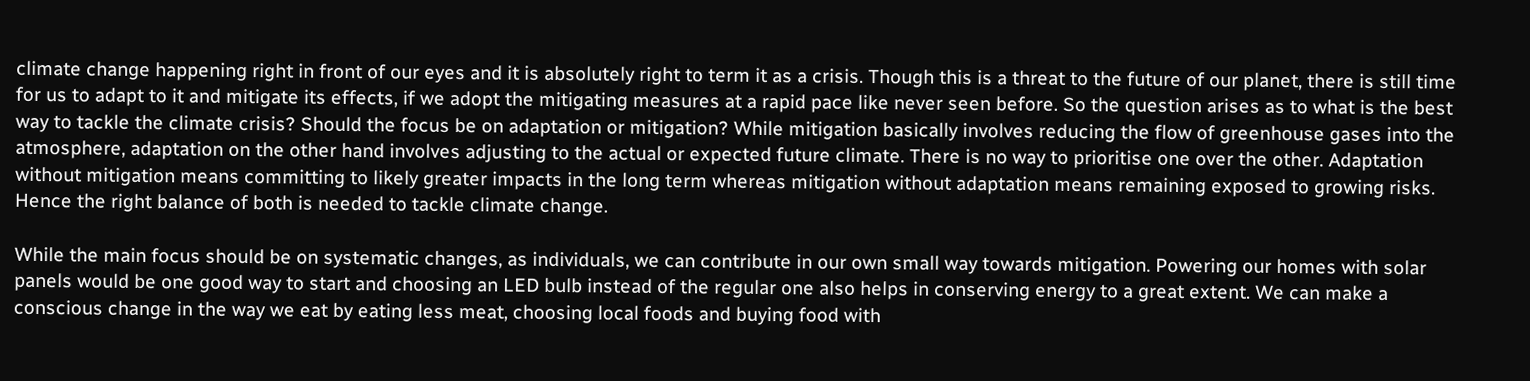climate change happening right in front of our eyes and it is absolutely right to term it as a crisis. Though this is a threat to the future of our planet, there is still time for us to adapt to it and mitigate its effects, if we adopt the mitigating measures at a rapid pace like never seen before. So the question arises as to what is the best way to tackle the climate crisis? Should the focus be on adaptation or mitigation? While mitigation basically involves reducing the flow of greenhouse gases into the atmosphere, adaptation on the other hand involves adjusting to the actual or expected future climate. There is no way to prioritise one over the other. Adaptation without mitigation means committing to likely greater impacts in the long term whereas mitigation without adaptation means remaining exposed to growing risks. Hence the right balance of both is needed to tackle climate change.

While the main focus should be on systematic changes, as individuals, we can contribute in our own small way towards mitigation. Powering our homes with solar panels would be one good way to start and choosing an LED bulb instead of the regular one also helps in conserving energy to a great extent. We can make a conscious change in the way we eat by eating less meat, choosing local foods and buying food with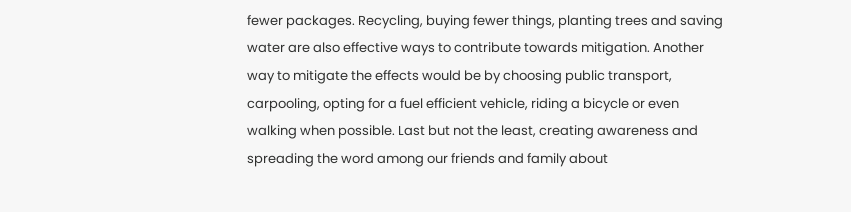fewer packages. Recycling, buying fewer things, planting trees and saving water are also effective ways to contribute towards mitigation. Another way to mitigate the effects would be by choosing public transport, carpooling, opting for a fuel efficient vehicle, riding a bicycle or even walking when possible. Last but not the least, creating awareness and spreading the word among our friends and family about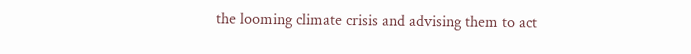the looming climate crisis and advising them to act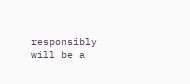responsibly will be a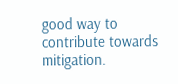good way to contribute towards mitigation.